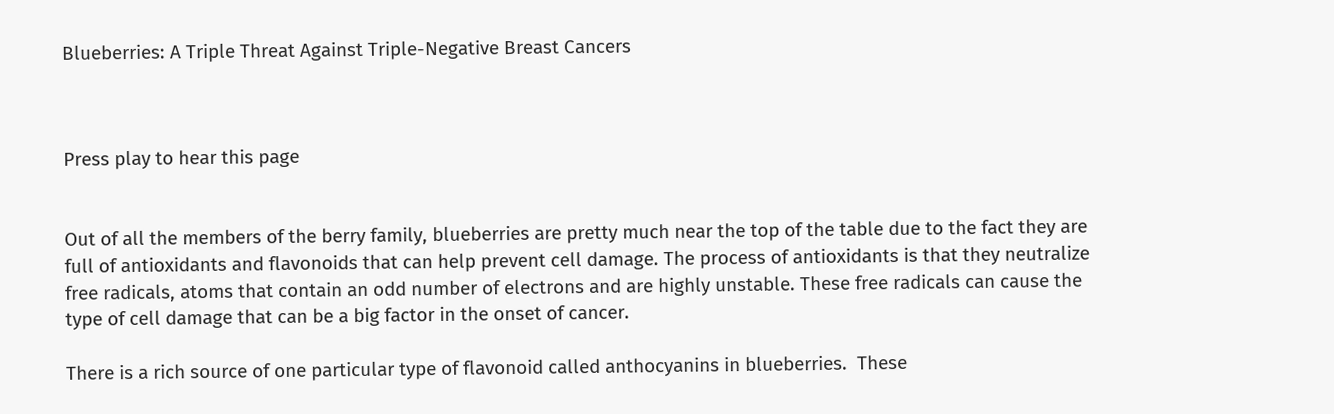Blueberries: A Triple Threat Against Triple-Negative Breast Cancers



Press play to hear this page


Out of all the members of the berry family, blueberries are pretty much near the top of the table due to the fact they are full of antioxidants and flavonoids that can help prevent cell damage. The process of antioxidants is that they neutralize free radicals, atoms that contain an odd number of electrons and are highly unstable. These free radicals can cause the type of cell damage that can be a big factor in the onset of cancer.

There is a rich source of one particular type of flavonoid called anthocyanins in blueberries.  These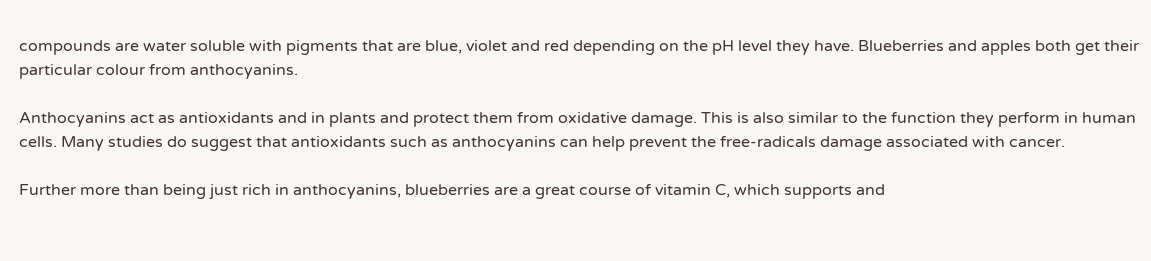compounds are water soluble with pigments that are blue, violet and red depending on the pH level they have. Blueberries and apples both get their particular colour from anthocyanins.

Anthocyanins act as antioxidants and in plants and protect them from oxidative damage. This is also similar to the function they perform in human cells. Many studies do suggest that antioxidants such as anthocyanins can help prevent the free-radicals damage associated with cancer.

Further more than being just rich in anthocyanins, blueberries are a great course of vitamin C, which supports and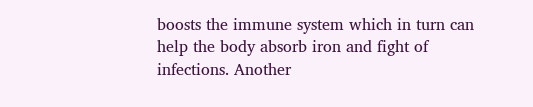boosts the immune system which in turn can help the body absorb iron and fight of infections. Another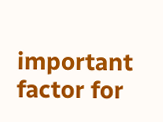important factor for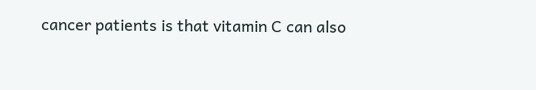cancer patients is that vitamin C can also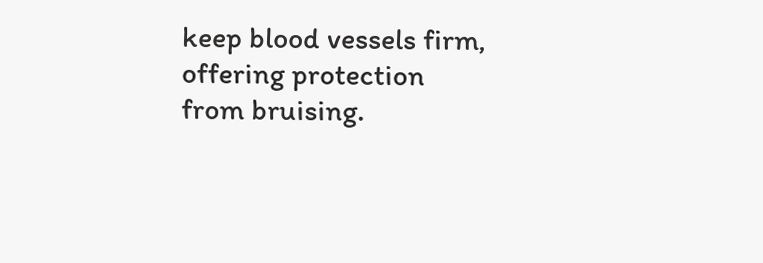keep blood vessels firm, offering protection from bruising.